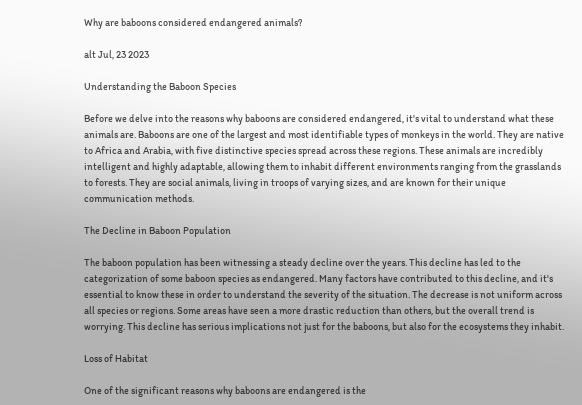Why are baboons considered endangered animals?

alt Jul, 23 2023

Understanding the Baboon Species

Before we delve into the reasons why baboons are considered endangered, it's vital to understand what these animals are. Baboons are one of the largest and most identifiable types of monkeys in the world. They are native to Africa and Arabia, with five distinctive species spread across these regions. These animals are incredibly intelligent and highly adaptable, allowing them to inhabit different environments ranging from the grasslands to forests. They are social animals, living in troops of varying sizes, and are known for their unique communication methods.

The Decline in Baboon Population

The baboon population has been witnessing a steady decline over the years. This decline has led to the categorization of some baboon species as endangered. Many factors have contributed to this decline, and it's essential to know these in order to understand the severity of the situation. The decrease is not uniform across all species or regions. Some areas have seen a more drastic reduction than others, but the overall trend is worrying. This decline has serious implications not just for the baboons, but also for the ecosystems they inhabit.

Loss of Habitat

One of the significant reasons why baboons are endangered is the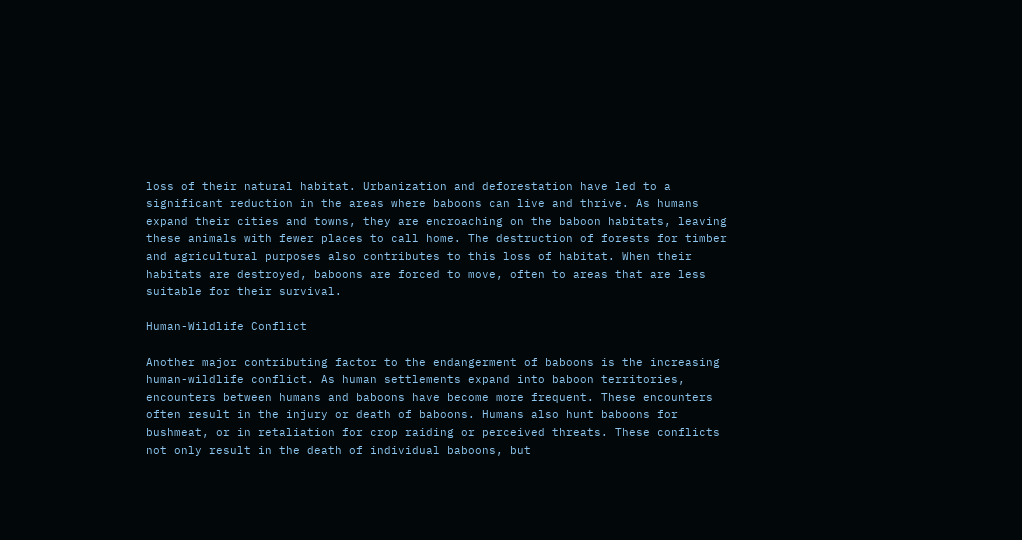loss of their natural habitat. Urbanization and deforestation have led to a significant reduction in the areas where baboons can live and thrive. As humans expand their cities and towns, they are encroaching on the baboon habitats, leaving these animals with fewer places to call home. The destruction of forests for timber and agricultural purposes also contributes to this loss of habitat. When their habitats are destroyed, baboons are forced to move, often to areas that are less suitable for their survival.

Human-Wildlife Conflict

Another major contributing factor to the endangerment of baboons is the increasing human-wildlife conflict. As human settlements expand into baboon territories, encounters between humans and baboons have become more frequent. These encounters often result in the injury or death of baboons. Humans also hunt baboons for bushmeat, or in retaliation for crop raiding or perceived threats. These conflicts not only result in the death of individual baboons, but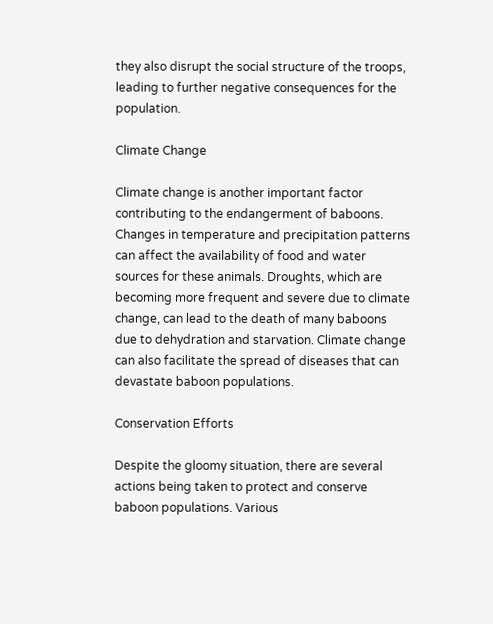they also disrupt the social structure of the troops, leading to further negative consequences for the population.

Climate Change

Climate change is another important factor contributing to the endangerment of baboons. Changes in temperature and precipitation patterns can affect the availability of food and water sources for these animals. Droughts, which are becoming more frequent and severe due to climate change, can lead to the death of many baboons due to dehydration and starvation. Climate change can also facilitate the spread of diseases that can devastate baboon populations.

Conservation Efforts

Despite the gloomy situation, there are several actions being taken to protect and conserve baboon populations. Various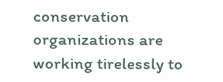conservation organizations are working tirelessly to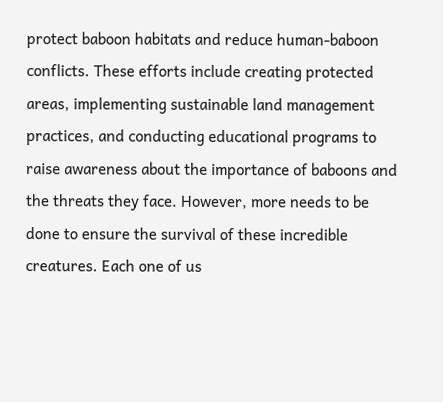protect baboon habitats and reduce human-baboon conflicts. These efforts include creating protected areas, implementing sustainable land management practices, and conducting educational programs to raise awareness about the importance of baboons and the threats they face. However, more needs to be done to ensure the survival of these incredible creatures. Each one of us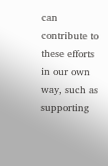can contribute to these efforts in our own way, such as supporting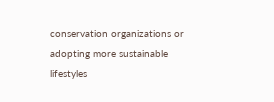conservation organizations or adopting more sustainable lifestyles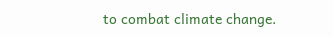to combat climate change.